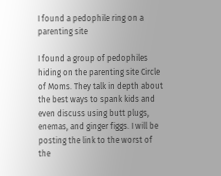I found a pedophile ring on a parenting site

I found a group of pedophiles hiding on the parenting site Circle of Moms. They talk in depth about the best ways to spank kids and even discuss using butt plugs, enemas, and ginger figgs. I will be posting the link to the worst of the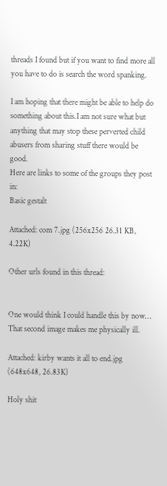threads I found but if you want to find more all you have to do is search the word spanking.

I am hoping that there might be able to help do something about this.I am not sure what but anything that may stop these perverted child abusers from sharing stuff there would be good.
Here are links to some of the groups they post in:
Basic gestalt

Attached: com 7.jpg (256x256 26.31 KB, 4.22K)

Other urls found in this thread:


One would think I could handle this by now… That second image makes me physically ill.

Attached: kirby wants it all to end.jpg (648x648, 26.83K)

Holy shit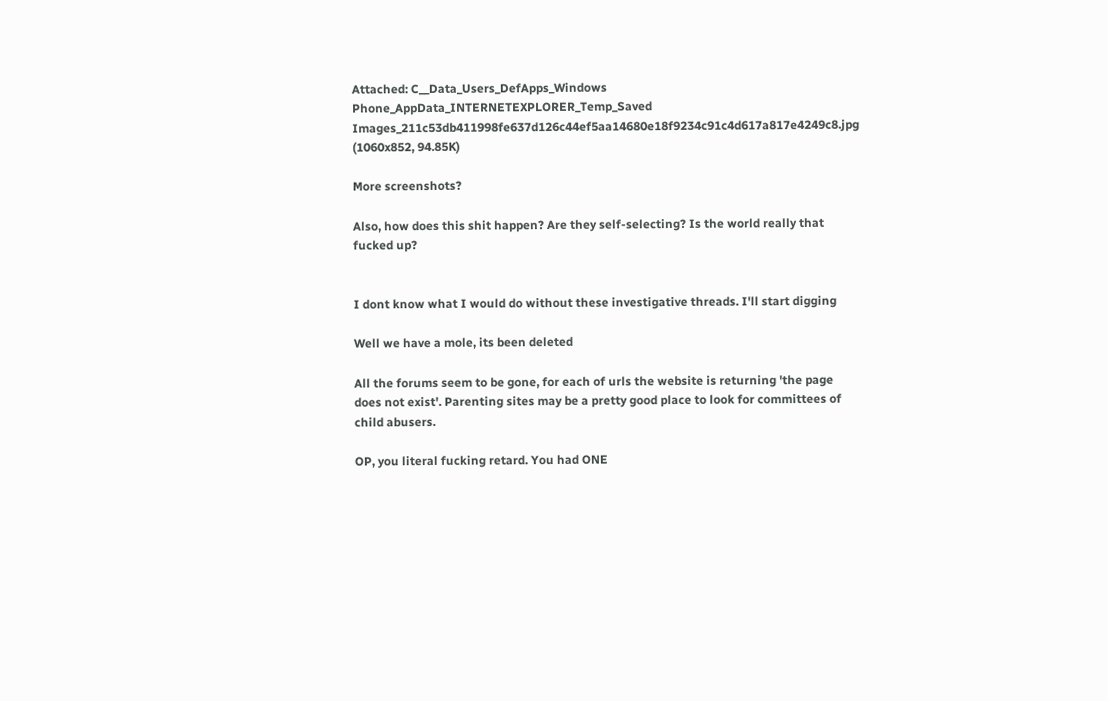Attached: C__Data_Users_DefApps_Windows Phone_AppData_INTERNETEXPLORER_Temp_Saved Images_211c53db411998fe637d126c44ef5aa14680e18f9234c91c4d617a817e4249c8.jpg (1060x852, 94.85K)

More screenshots?

Also, how does this shit happen? Are they self-selecting? Is the world really that fucked up?


I dont know what I would do without these investigative threads. I'll start digging

Well we have a mole, its been deleted

All the forums seem to be gone, for each of urls the website is returning 'the page does not exist'. Parenting sites may be a pretty good place to look for committees of child abusers.

OP, you literal fucking retard. You had ONE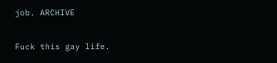job. ARCHIVE

Fuck this gay life.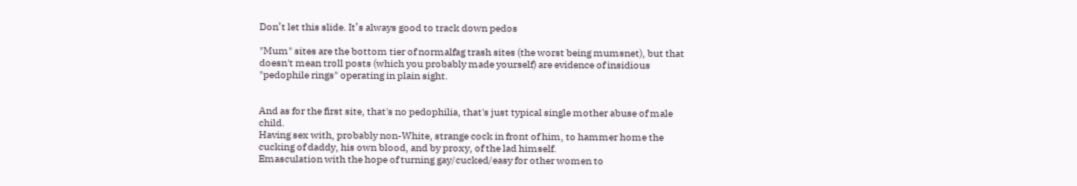Don’t let this slide. It’s always good to track down pedos

"Mum" sites are the bottom tier of normalfag trash sites (the worst being mumsnet), but that doesn't mean troll posts (which you probably made yourself) are evidence of insidious "pedophile rings" operating in plain sight.


And as for the first site, that's no pedophilia, that's just typical single mother abuse of male child.
Having sex with, probably non-White, strange cock in front of him, to hammer home the cucking of daddy, his own blood, and by proxy, of the lad himself.
Emasculation with the hope of turning gay/cucked/easy for other women to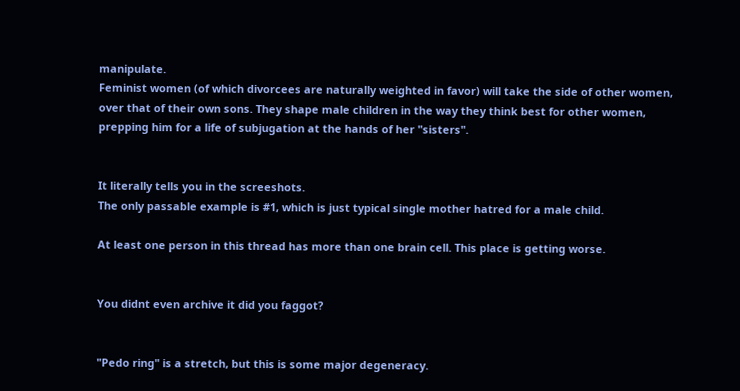manipulate.
Feminist women (of which divorcees are naturally weighted in favor) will take the side of other women, over that of their own sons. They shape male children in the way they think best for other women, prepping him for a life of subjugation at the hands of her "sisters".


It literally tells you in the screeshots.
The only passable example is #1, which is just typical single mother hatred for a male child.

At least one person in this thread has more than one brain cell. This place is getting worse.


You didnt even archive it did you faggot?


"Pedo ring" is a stretch, but this is some major degeneracy.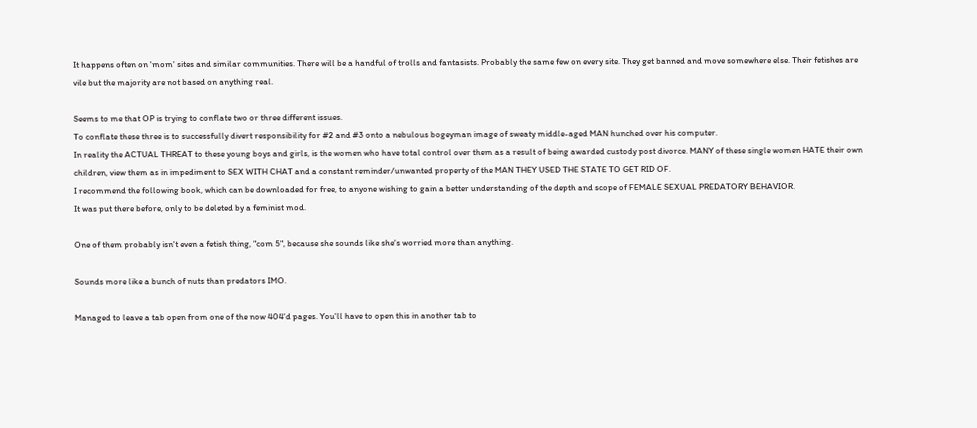It happens often on 'mom' sites and similar communities. There will be a handful of trolls and fantasists. Probably the same few on every site. They get banned and move somewhere else. Their fetishes are vile but the majority are not based on anything real.

Seems to me that OP is trying to conflate two or three different issues.
To conflate these three is to successfully divert responsibility for #2 and #3 onto a nebulous bogeyman image of sweaty middle-aged MAN hunched over his computer.
In reality the ACTUAL THREAT to these young boys and girls, is the women who have total control over them as a result of being awarded custody post divorce. MANY of these single women HATE their own children, view them as in impediment to SEX WITH CHAT and a constant reminder/unwanted property of the MAN THEY USED THE STATE TO GET RID OF.
I recommend the following book, which can be downloaded for free, to anyone wishing to gain a better understanding of the depth and scope of FEMALE SEXUAL PREDATORY BEHAVIOR.
It was put there before, only to be deleted by a feminist mod.

One of them probably isn't even a fetish thing, "com 5", because she sounds like she's worried more than anything.

Sounds more like a bunch of nuts than predators IMO.

Managed to leave a tab open from one of the now 404'd pages. You'll have to open this in another tab to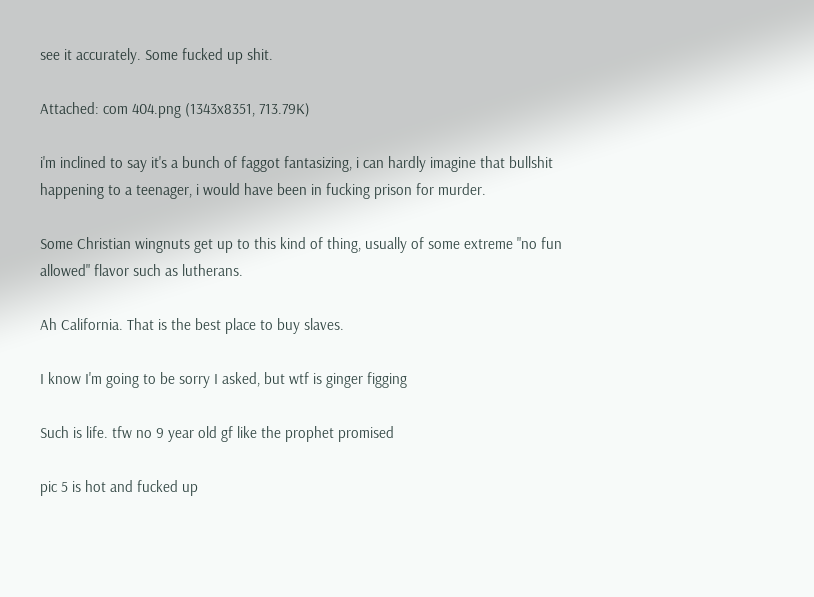see it accurately. Some fucked up shit.

Attached: com 404.png (1343x8351, 713.79K)

i'm inclined to say it's a bunch of faggot fantasizing, i can hardly imagine that bullshit happening to a teenager, i would have been in fucking prison for murder.

Some Christian wingnuts get up to this kind of thing, usually of some extreme "no fun allowed" flavor such as lutherans.

Ah California. That is the best place to buy slaves.

I know I'm going to be sorry I asked, but wtf is ginger figging

Such is life. tfw no 9 year old gf like the prophet promised

pic 5 is hot and fucked up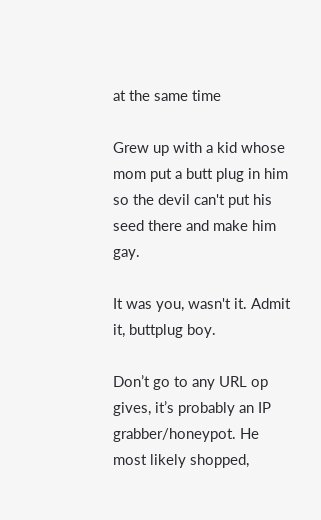at the same time

Grew up with a kid whose mom put a butt plug in him so the devil can't put his seed there and make him gay.

It was you, wasn't it. Admit it, buttplug boy.

Don’t go to any URL op gives, it’s probably an IP grabber/honeypot. He most likely shopped,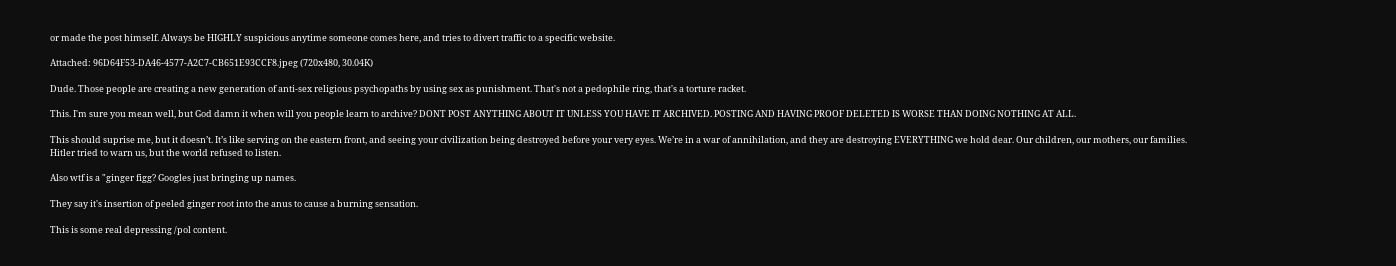or made the post himself. Always be HIGHLY suspicious anytime someone comes here, and tries to divert traffic to a specific website.

Attached: 96D64F53-DA46-4577-A2C7-CB651E93CCF8.jpeg (720x480, 30.04K)

Dude. Those people are creating a new generation of anti-sex religious psychopaths by using sex as punishment. That's not a pedophile ring, that's a torture racket.

This. I'm sure you mean well, but God damn it when will you people learn to archive? DONT POST ANYTHING ABOUT IT UNLESS YOU HAVE IT ARCHIVED. POSTING AND HAVING PROOF DELETED IS WORSE THAN DOING NOTHING AT ALL.

This should suprise me, but it doesn’t. It’s like serving on the eastern front, and seeing your civilization being destroyed before your very eyes. We’re in a war of annihilation, and they are destroying EVERYTHING we hold dear. Our children, our mothers, our families. Hitler tried to warn us, but the world refused to listen.

Also wtf is a "ginger figg? Googles just bringing up names.

They say it's insertion of peeled ginger root into the anus to cause a burning sensation.

This is some real depressing /pol content.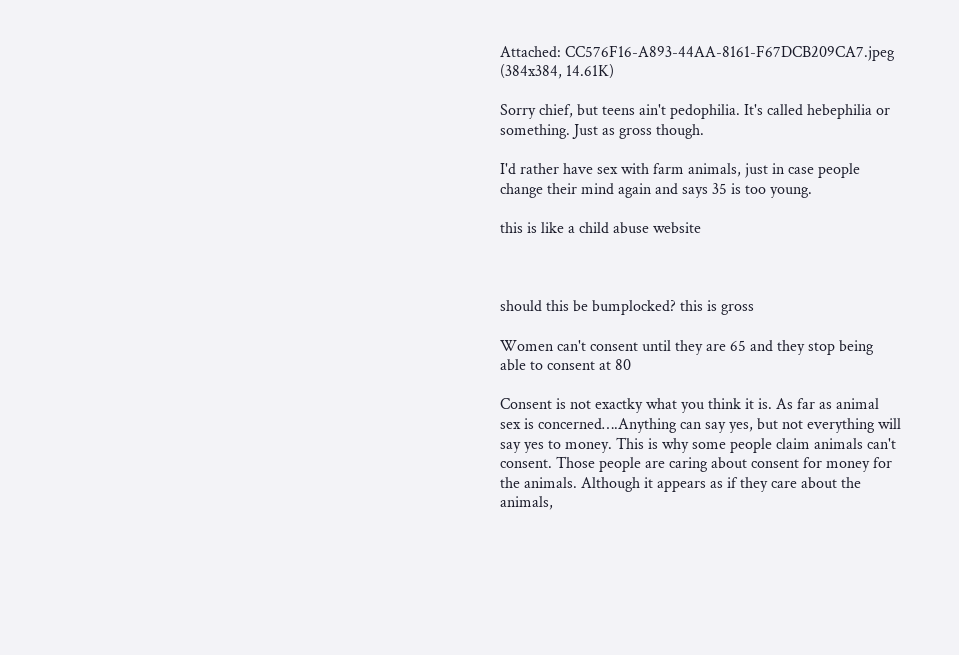Attached: CC576F16-A893-44AA-8161-F67DCB209CA7.jpeg (384x384, 14.61K)

Sorry chief, but teens ain't pedophilia. It's called hebephilia or something. Just as gross though.

I'd rather have sex with farm animals, just in case people change their mind again and says 35 is too young.

this is like a child abuse website



should this be bumplocked? this is gross

Women can't consent until they are 65 and they stop being able to consent at 80

Consent is not exactky what you think it is. As far as animal sex is concerned….Anything can say yes, but not everything will say yes to money. This is why some people claim animals can't consent. Those people are caring about consent for money for the animals. Although it appears as if they care about the animals,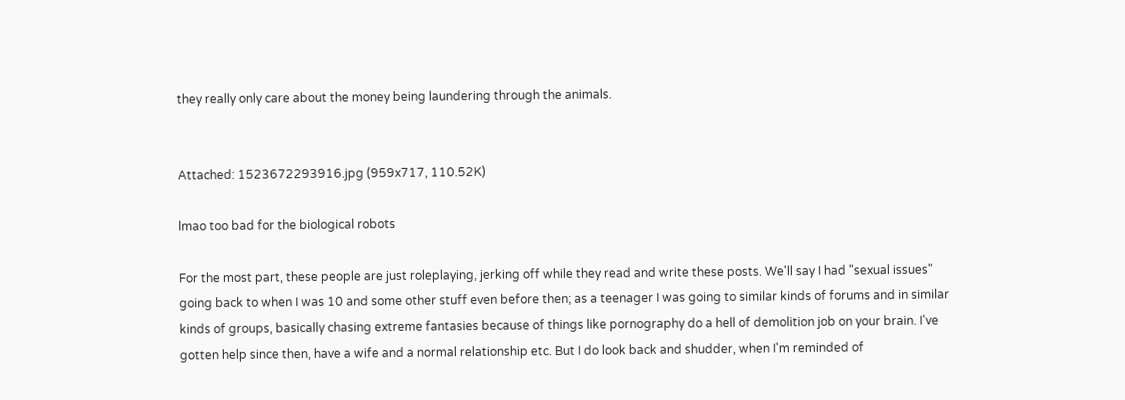they really only care about the money being laundering through the animals.


Attached: 1523672293916.jpg (959x717, 110.52K)

lmao too bad for the biological robots

For the most part, these people are just roleplaying, jerking off while they read and write these posts. We'll say I had "sexual issues" going back to when I was 10 and some other stuff even before then; as a teenager I was going to similar kinds of forums and in similar kinds of groups, basically chasing extreme fantasies because of things like pornography do a hell of demolition job on your brain. I've gotten help since then, have a wife and a normal relationship etc. But I do look back and shudder, when I'm reminded of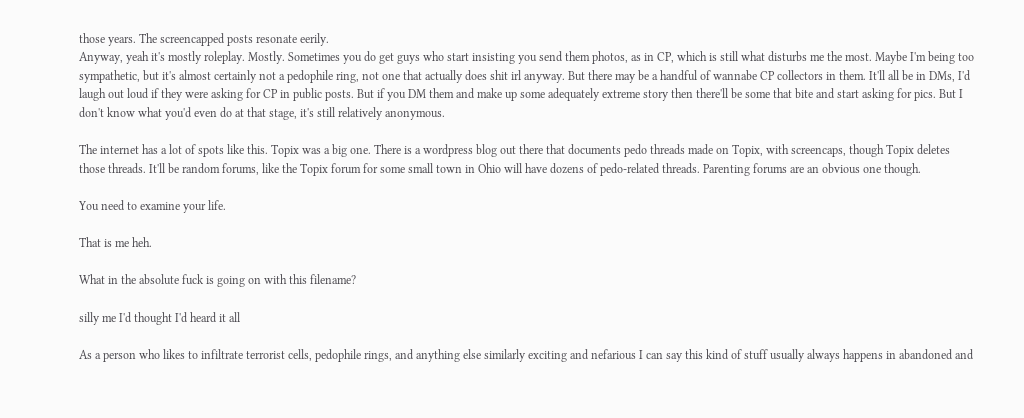those years. The screencapped posts resonate eerily.
Anyway, yeah it's mostly roleplay. Mostly. Sometimes you do get guys who start insisting you send them photos, as in CP, which is still what disturbs me the most. Maybe I'm being too sympathetic, but it's almost certainly not a pedophile ring, not one that actually does shit irl anyway. But there may be a handful of wannabe CP collectors in them. It'll all be in DMs, I'd laugh out loud if they were asking for CP in public posts. But if you DM them and make up some adequately extreme story then there'll be some that bite and start asking for pics. But I don't know what you'd even do at that stage, it's still relatively anonymous.

The internet has a lot of spots like this. Topix was a big one. There is a wordpress blog out there that documents pedo threads made on Topix, with screencaps, though Topix deletes those threads. It'll be random forums, like the Topix forum for some small town in Ohio will have dozens of pedo-related threads. Parenting forums are an obvious one though.

You need to examine your life.

That is me heh.

What in the absolute fuck is going on with this filename?

silly me I'd thought I'd heard it all

As a person who likes to infiltrate terrorist cells, pedophile rings, and anything else similarly exciting and nefarious I can say this kind of stuff usually always happens in abandoned and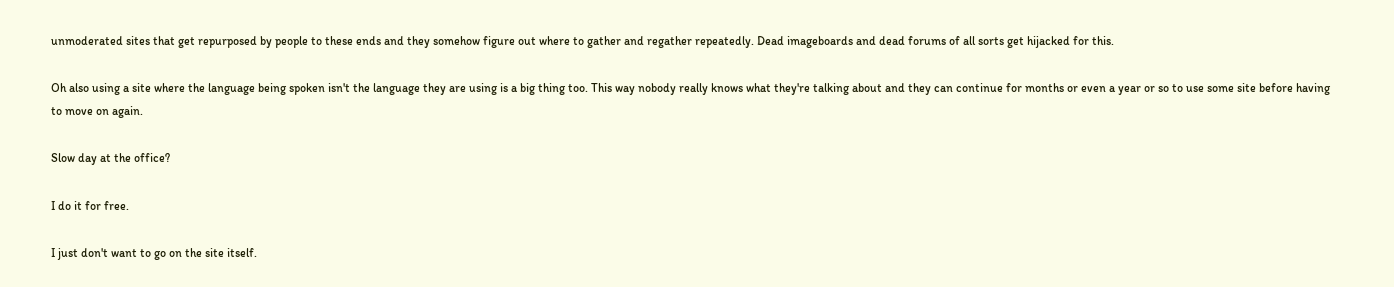unmoderated sites that get repurposed by people to these ends and they somehow figure out where to gather and regather repeatedly. Dead imageboards and dead forums of all sorts get hijacked for this.

Oh also using a site where the language being spoken isn't the language they are using is a big thing too. This way nobody really knows what they're talking about and they can continue for months or even a year or so to use some site before having to move on again.

Slow day at the office?

I do it for free.

I just don't want to go on the site itself.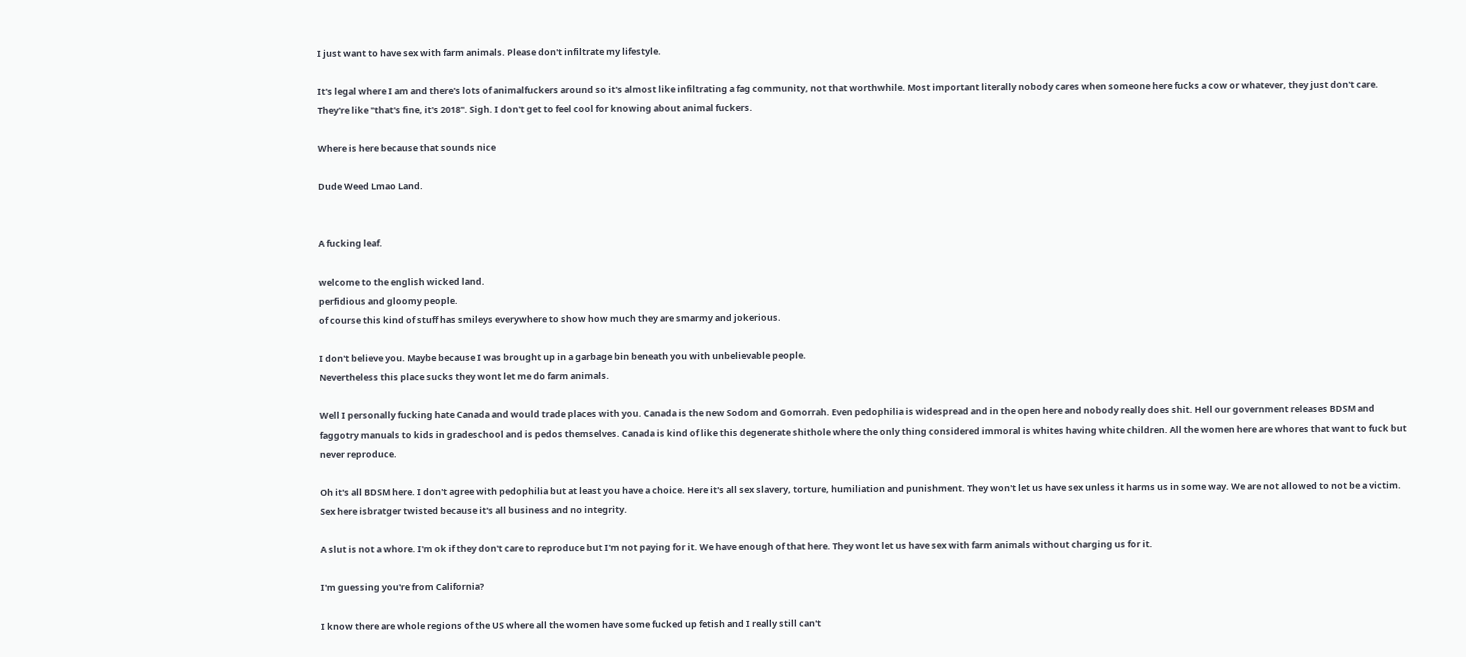I just want to have sex with farm animals. Please don't infiltrate my lifestyle.

It's legal where I am and there's lots of animalfuckers around so it's almost like infiltrating a fag community, not that worthwhile. Most important literally nobody cares when someone here fucks a cow or whatever, they just don't care. They're like "that's fine, it's 2018". Sigh. I don't get to feel cool for knowing about animal fuckers.

Where is here because that sounds nice

Dude Weed Lmao Land.


A fucking leaf.

welcome to the english wicked land.
perfidious and gloomy people.
of course this kind of stuff has smileys everywhere to show how much they are smarmy and jokerious.

I don't believe you. Maybe because I was brought up in a garbage bin beneath you with unbelievable people.
Nevertheless this place sucks they wont let me do farm animals.

Well I personally fucking hate Canada and would trade places with you. Canada is the new Sodom and Gomorrah. Even pedophilia is widespread and in the open here and nobody really does shit. Hell our government releases BDSM and faggotry manuals to kids in gradeschool and is pedos themselves. Canada is kind of like this degenerate shithole where the only thing considered immoral is whites having white children. All the women here are whores that want to fuck but never reproduce.

Oh it's all BDSM here. I don't agree with pedophilia but at least you have a choice. Here it's all sex slavery, torture, humiliation and punishment. They won't let us have sex unless it harms us in some way. We are not allowed to not be a victim. Sex here isbratger twisted because it's all business and no integrity.

A slut is not a whore. I'm ok if they don't care to reproduce but I'm not paying for it. We have enough of that here. They wont let us have sex with farm animals without charging us for it.

I'm guessing you're from California?

I know there are whole regions of the US where all the women have some fucked up fetish and I really still can't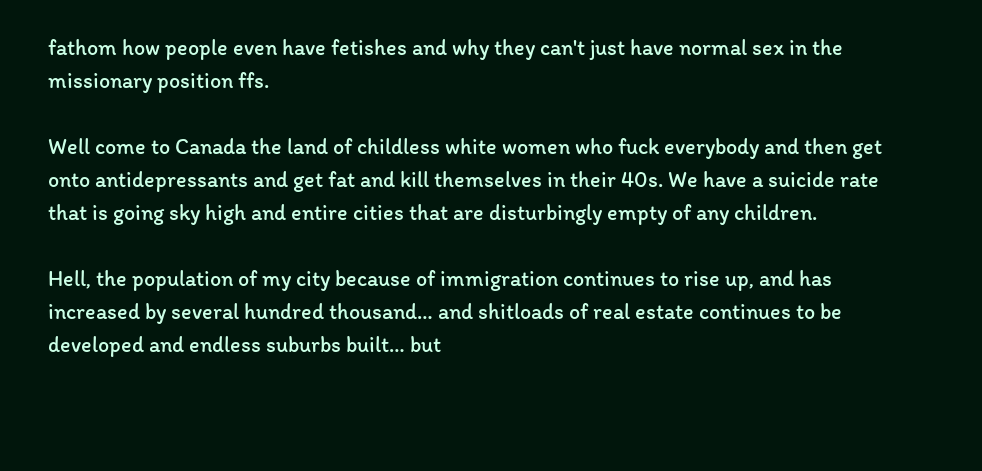fathom how people even have fetishes and why they can't just have normal sex in the missionary position ffs.

Well come to Canada the land of childless white women who fuck everybody and then get onto antidepressants and get fat and kill themselves in their 40s. We have a suicide rate that is going sky high and entire cities that are disturbingly empty of any children.

Hell, the population of my city because of immigration continues to rise up, and has increased by several hundred thousand… and shitloads of real estate continues to be developed and endless suburbs built… but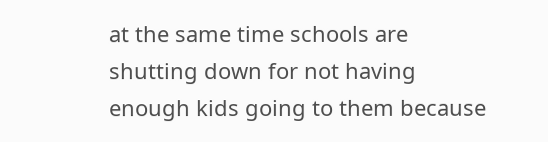at the same time schools are shutting down for not having enough kids going to them because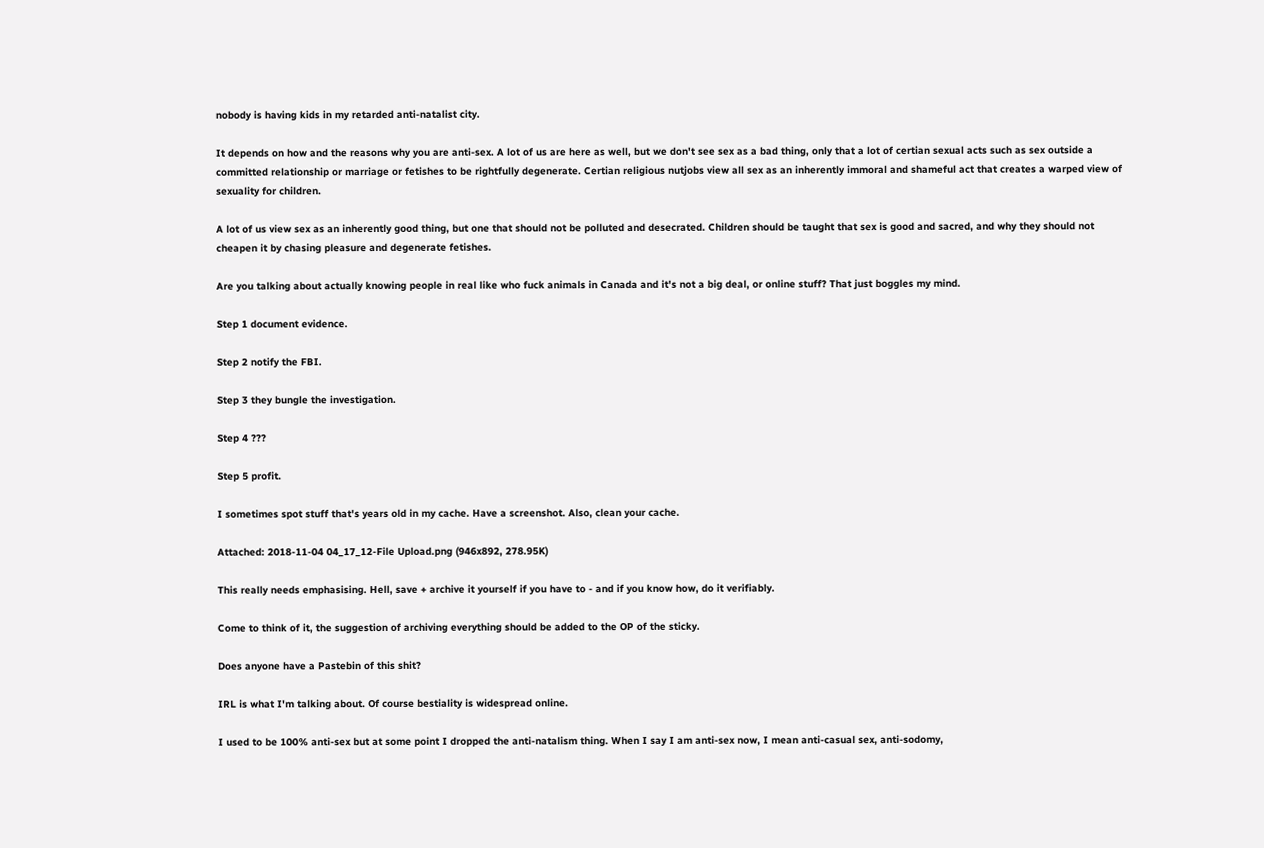nobody is having kids in my retarded anti-natalist city.

It depends on how and the reasons why you are anti-sex. A lot of us are here as well, but we don't see sex as a bad thing, only that a lot of certian sexual acts such as sex outside a committed relationship or marriage or fetishes to be rightfully degenerate. Certian religious nutjobs view all sex as an inherently immoral and shameful act that creates a warped view of sexuality for children.

A lot of us view sex as an inherently good thing, but one that should not be polluted and desecrated. Children should be taught that sex is good and sacred, and why they should not cheapen it by chasing pleasure and degenerate fetishes.

Are you talking about actually knowing people in real like who fuck animals in Canada and it's not a big deal, or online stuff? That just boggles my mind.

Step 1 document evidence.

Step 2 notify the FBI.

Step 3 they bungle the investigation.

Step 4 ???

Step 5 profit.

I sometimes spot stuff that's years old in my cache. Have a screenshot. Also, clean your cache.

Attached: 2018-11-04 04_17_12-File Upload.png (946x892, 278.95K)

This really needs emphasising. Hell, save + archive it yourself if you have to - and if you know how, do it verifiably.

Come to think of it, the suggestion of archiving everything should be added to the OP of the sticky.

Does anyone have a Pastebin of this shit?

IRL is what I'm talking about. Of course bestiality is widespread online.

I used to be 100% anti-sex but at some point I dropped the anti-natalism thing. When I say I am anti-sex now, I mean anti-casual sex, anti-sodomy,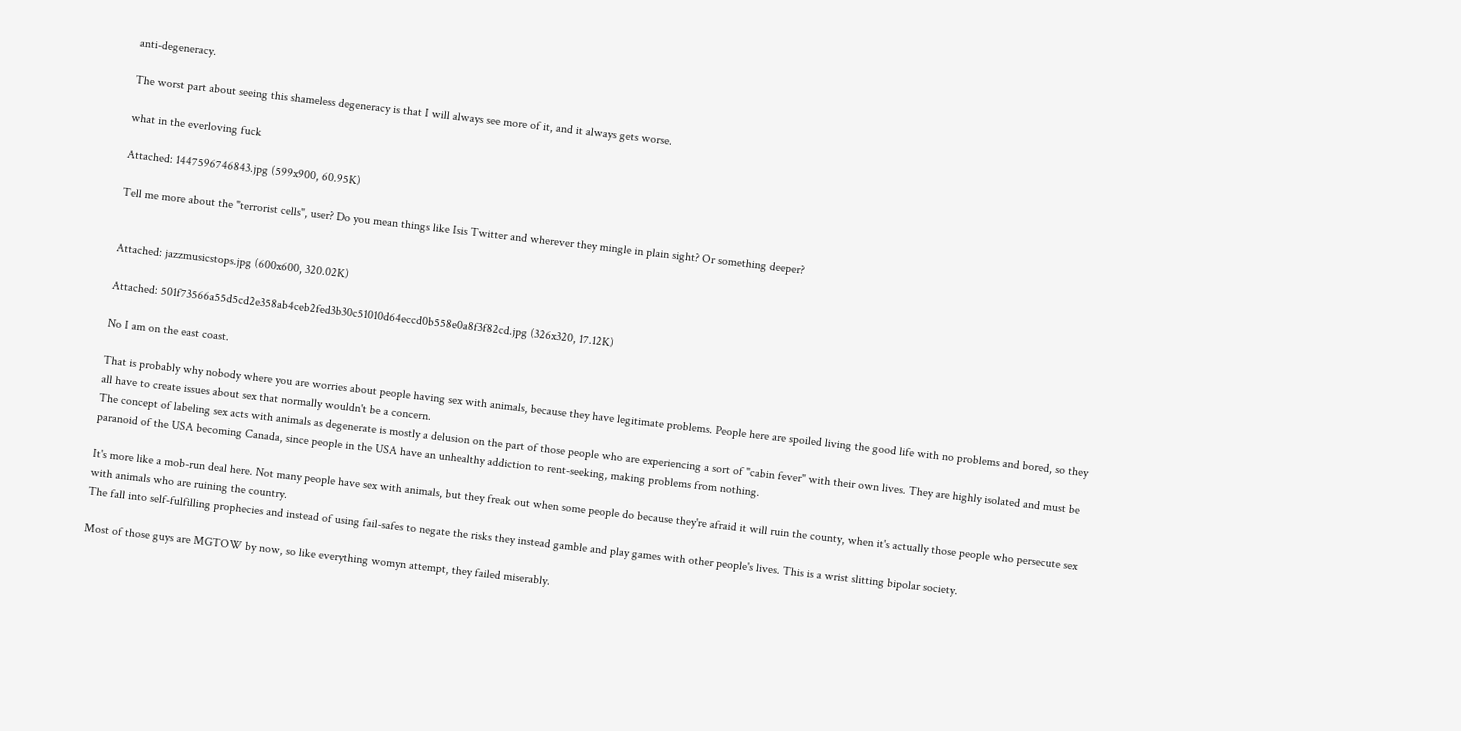anti-degeneracy.

The worst part about seeing this shameless degeneracy is that I will always see more of it, and it always gets worse.

what in the everloving fuck

Attached: 1447596746843.jpg (599x900, 60.95K)

Tell me more about the "terrorist cells", user? Do you mean things like Isis Twitter and wherever they mingle in plain sight? Or something deeper?


Attached: jazzmusicstops.jpg (600x600, 320.02K)

Attached: 501f73566a55d5cd2e358ab4ceb2fed3b30c51010d64eccd0b558e0a8f3f82cd.jpg (326x320, 17.12K)

No I am on the east coast.

That is probably why nobody where you are worries about people having sex with animals, because they have legitimate problems. People here are spoiled living the good life with no problems and bored, so they all have to create issues about sex that normally wouldn't be a concern.
The concept of labeling sex acts with animals as degenerate is mostly a delusion on the part of those people who are experiencing a sort of "cabin fever" with their own lives. They are highly isolated and must be paranoid of the USA becoming Canada, since people in the USA have an unhealthy addiction to rent-seeking, making problems from nothing.

It's more like a mob-run deal here. Not many people have sex with animals, but they freak out when some people do because they're afraid it will ruin the county, when it's actually those people who persecute sex with animals who are ruining the country.
The fall into self-fulfilling prophecies and instead of using fail-safes to negate the risks they instead gamble and play games with other people's lives. This is a wrist slitting bipolar society.

Most of those guys are MGTOW by now, so like everything womyn attempt, they failed miserably.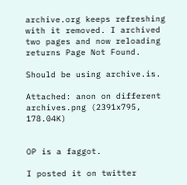archive.org keeps refreshing with it removed. I archived two pages and now reloading returns Page Not Found.

Should be using archive.is.

Attached: anon on different archives.png (2391x795, 178.04K)


OP is a faggot.

I posted it on twitter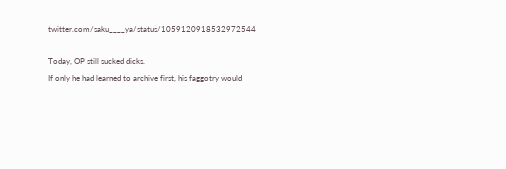twitter.com/saku____ya/status/1059120918532972544

Today, OP still sucked dicks.
If only he had learned to archive first, his faggotry would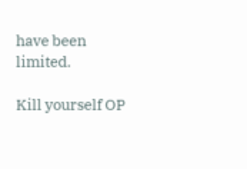have been limited.

Kill yourself OP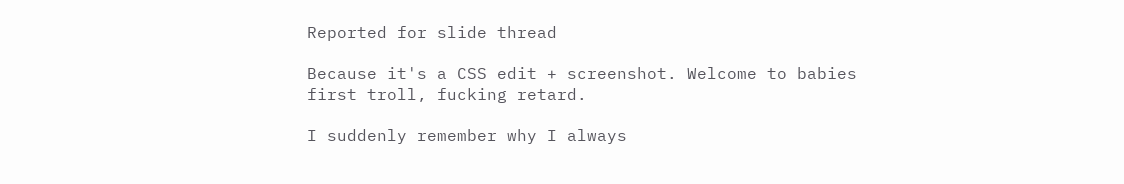Reported for slide thread

Because it's a CSS edit + screenshot. Welcome to babies first troll, fucking retard.

I suddenly remember why I always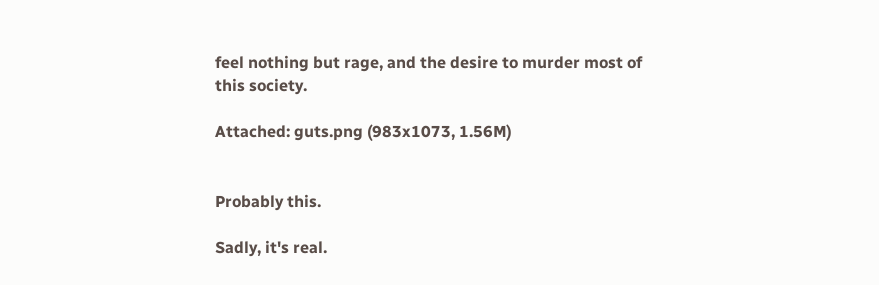feel nothing but rage, and the desire to murder most of this society.

Attached: guts.png (983x1073, 1.56M)


Probably this.

Sadly, it's real.